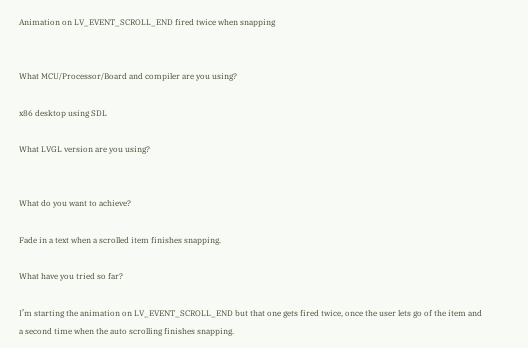Animation on LV_EVENT_SCROLL_END fired twice when snapping


What MCU/Processor/Board and compiler are you using?

x86 desktop using SDL

What LVGL version are you using?


What do you want to achieve?

Fade in a text when a scrolled item finishes snapping.

What have you tried so far?

I’m starting the animation on LV_EVENT_SCROLL_END but that one gets fired twice, once the user lets go of the item and a second time when the auto scrolling finishes snapping.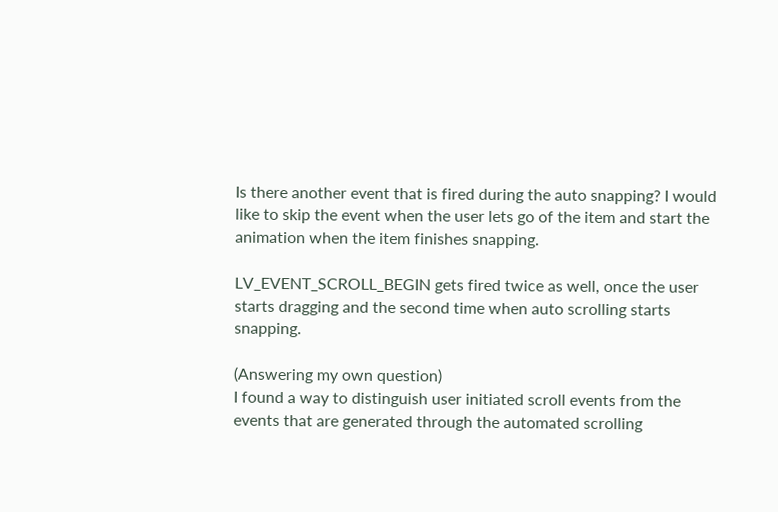Is there another event that is fired during the auto snapping? I would like to skip the event when the user lets go of the item and start the animation when the item finishes snapping.

LV_EVENT_SCROLL_BEGIN gets fired twice as well, once the user starts dragging and the second time when auto scrolling starts snapping.

(Answering my own question)
I found a way to distinguish user initiated scroll events from the events that are generated through the automated scrolling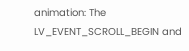animation: The LV_EVENT_SCROLL_BEGIN and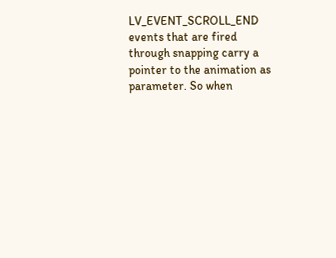LV_EVENT_SCROLL_END events that are fired through snapping carry a pointer to the animation as parameter. So when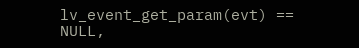lv_event_get_param(evt) == NULL,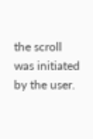the scroll was initiated by the user.